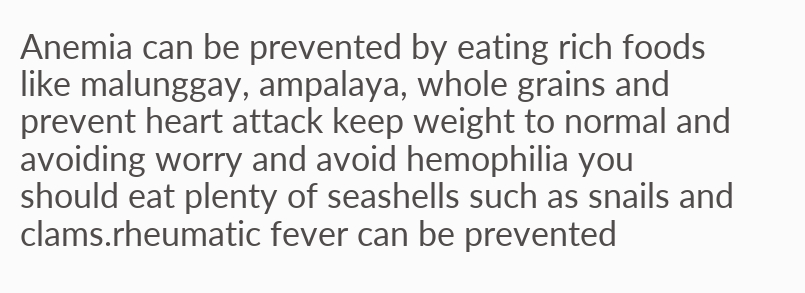Anemia can be prevented by eating rich foods like malunggay, ampalaya, whole grains and prevent heart attack keep weight to normal and avoiding worry and avoid hemophilia you should eat plenty of seashells such as snails and clams.rheumatic fever can be prevented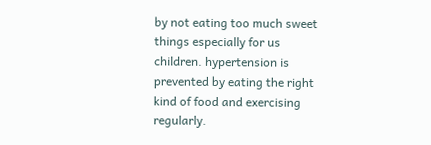by not eating too much sweet things especially for us children. hypertension is prevented by eating the right kind of food and exercising regularly.